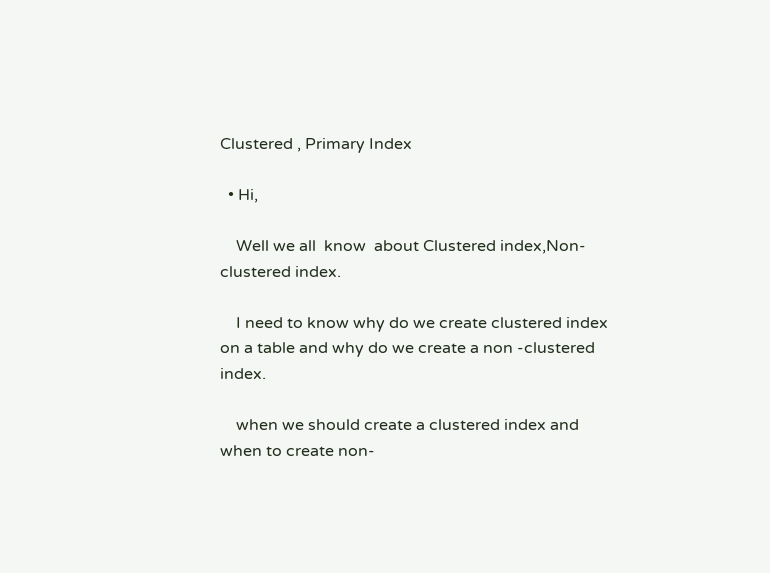Clustered , Primary Index

  • Hi,

    Well we all  know  about Clustered index,Non-clustered index.

    I need to know why do we create clustered index on a table and why do we create a non -clustered index.

    when we should create a clustered index and when to create non-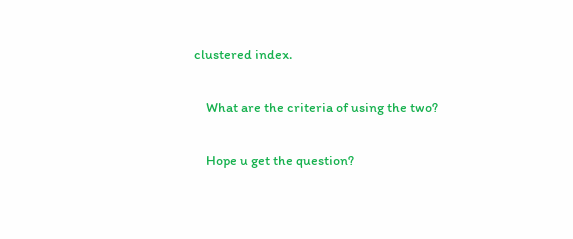clustered index.

    What are the criteria of using the two?

    Hope u get the question?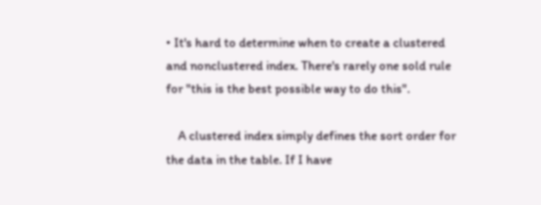• It's hard to determine when to create a clustered and nonclustered index. There's rarely one sold rule for "this is the best possible way to do this".

    A clustered index simply defines the sort order for the data in the table. If I have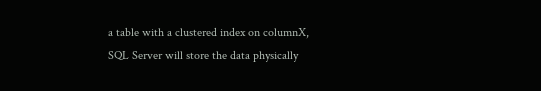a table with a clustered index on columnX, SQL Server will store the data physically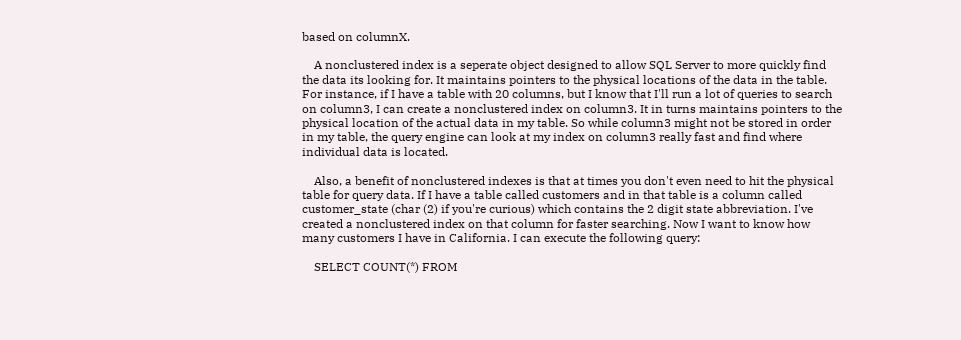based on columnX.

    A nonclustered index is a seperate object designed to allow SQL Server to more quickly find the data its looking for. It maintains pointers to the physical locations of the data in the table. For instance, if I have a table with 20 columns, but I know that I'll run a lot of queries to search on column3, I can create a nonclustered index on column3. It in turns maintains pointers to the physical location of the actual data in my table. So while column3 might not be stored in order in my table, the query engine can look at my index on column3 really fast and find where individual data is located.

    Also, a benefit of nonclustered indexes is that at times you don't even need to hit the physical table for query data. If I have a table called customers and in that table is a column called customer_state (char (2) if you're curious) which contains the 2 digit state abbreviation. I've created a nonclustered index on that column for faster searching. Now I want to know how many customers I have in California. I can execute the following query:

    SELECT COUNT(*) FROM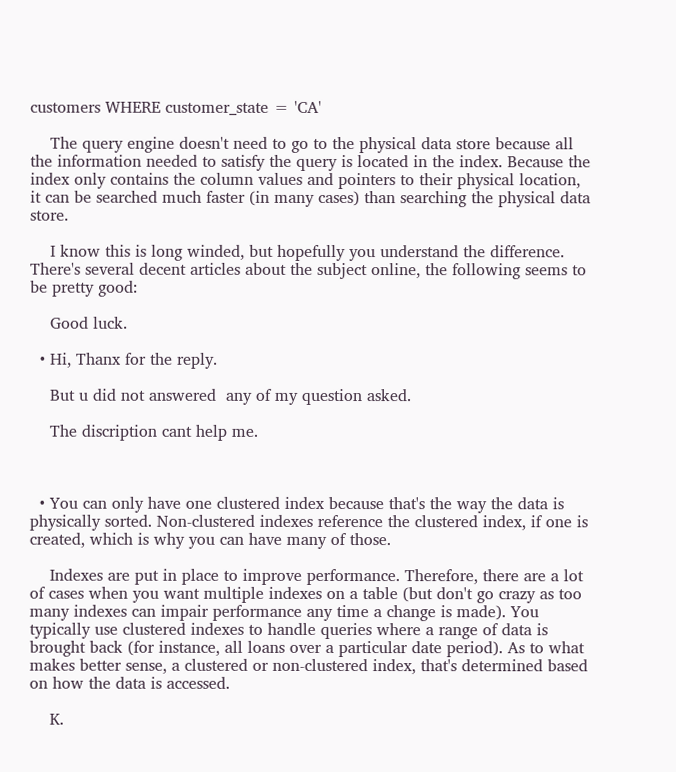customers WHERE customer_state = 'CA'

    The query engine doesn't need to go to the physical data store because all the information needed to satisfy the query is located in the index. Because the index only contains the column values and pointers to their physical location, it can be searched much faster (in many cases) than searching the physical data store.

    I know this is long winded, but hopefully you understand the difference. There's several decent articles about the subject online, the following seems to be pretty good:

    Good luck.

  • Hi, Thanx for the reply.

    But u did not answered  any of my question asked.

    The discription cant help me.



  • You can only have one clustered index because that's the way the data is physically sorted. Non-clustered indexes reference the clustered index, if one is created, which is why you can have many of those.

    Indexes are put in place to improve performance. Therefore, there are a lot of cases when you want multiple indexes on a table (but don't go crazy as too many indexes can impair performance any time a change is made). You typically use clustered indexes to handle queries where a range of data is brought back (for instance, all loans over a particular date period). As to what makes better sense, a clustered or non-clustered index, that's determined based on how the data is accessed.

    K.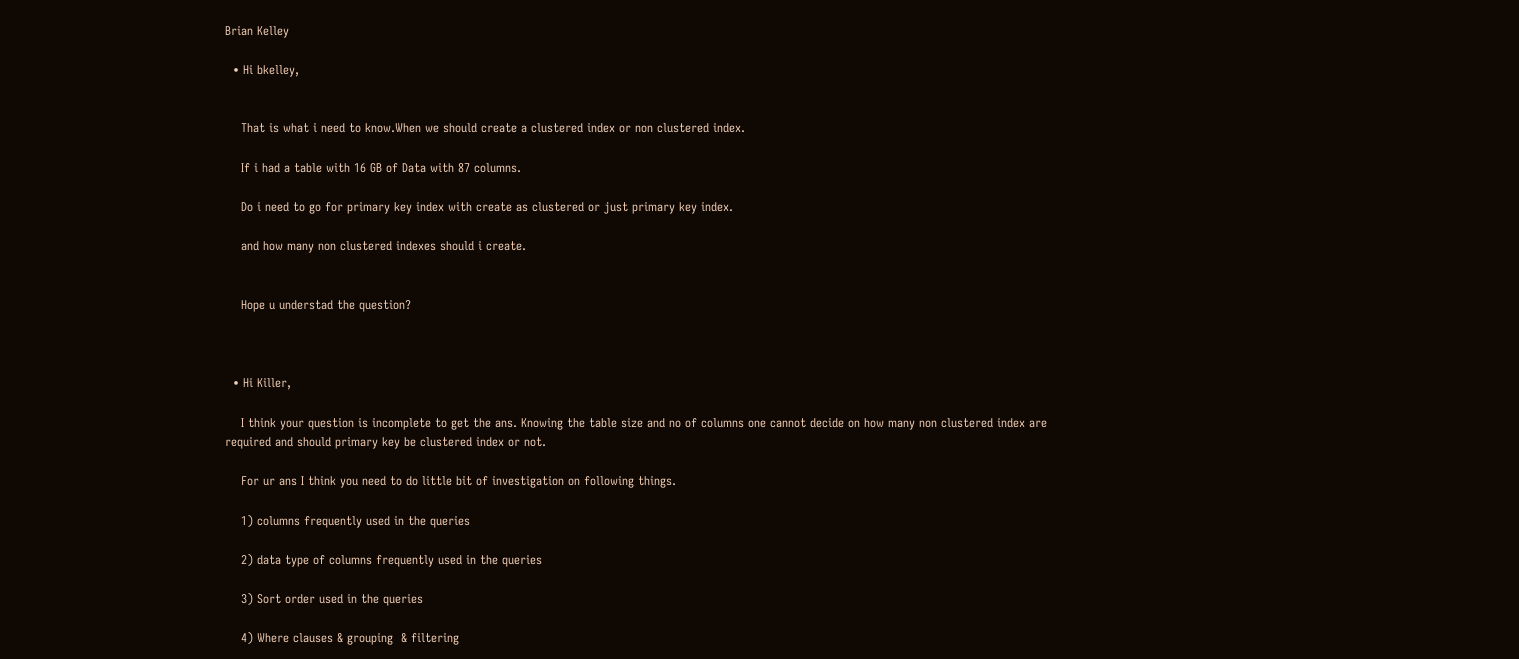Brian Kelley

  • Hi bkelley,


    That is what i need to know.When we should create a clustered index or non clustered index.

    If i had a table with 16 GB of Data with 87 columns.

    Do i need to go for primary key index with create as clustered or just primary key index.

    and how many non clustered indexes should i create.


    Hope u understad the question?



  • Hi Killer,

    I think your question is incomplete to get the ans. Knowing the table size and no of columns one cannot decide on how many non clustered index are required and should primary key be clustered index or not.

    For ur ans I think you need to do little bit of investigation on following things.

    1) columns frequently used in the queries

    2) data type of columns frequently used in the queries

    3) Sort order used in the queries

    4) Where clauses & grouping  & filtering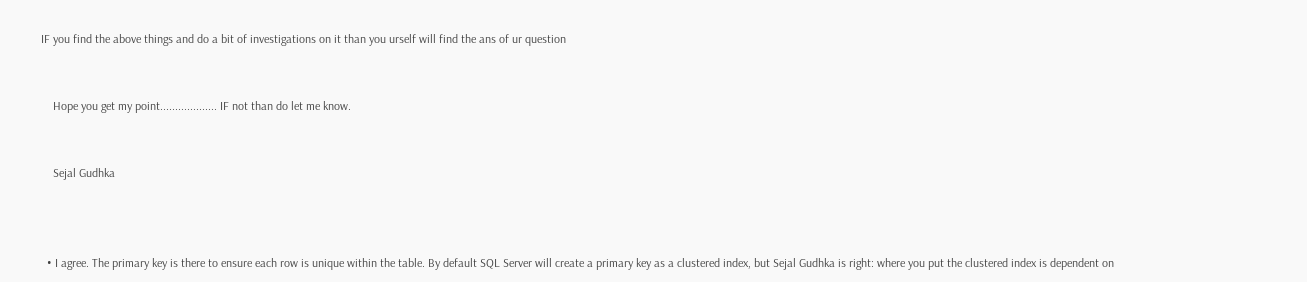IF you find the above things and do a bit of investigations on it than you urself will find the ans of ur question


    Hope you get my point................... IF not than do let me know.


    Sejal Gudhka



  • I agree. The primary key is there to ensure each row is unique within the table. By default SQL Server will create a primary key as a clustered index, but Sejal Gudhka is right: where you put the clustered index is dependent on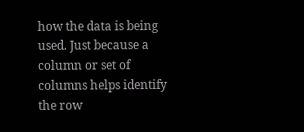how the data is being used. Just because a column or set of columns helps identify the row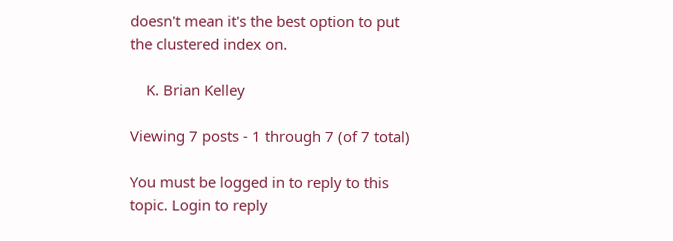doesn't mean it's the best option to put the clustered index on.

    K. Brian Kelley

Viewing 7 posts - 1 through 7 (of 7 total)

You must be logged in to reply to this topic. Login to reply